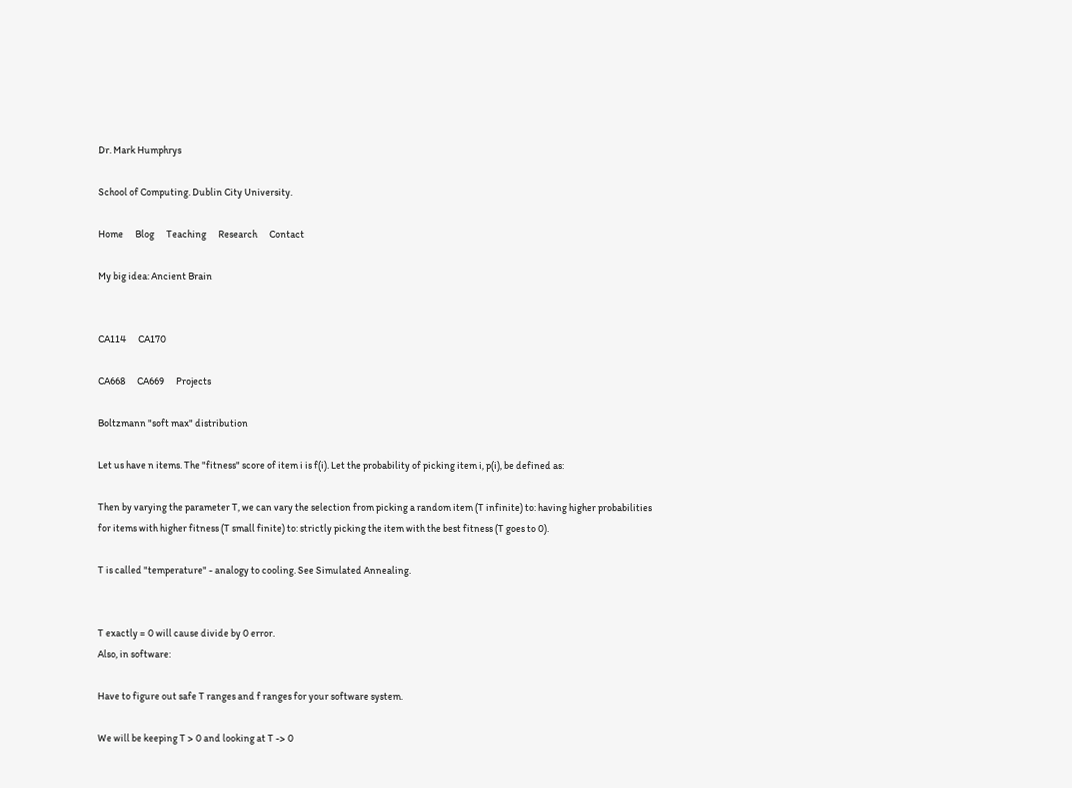Dr. Mark Humphrys

School of Computing. Dublin City University.

Home      Blog      Teaching      Research      Contact

My big idea: Ancient Brain


CA114      CA170

CA668      CA669      Projects

Boltzmann "soft max" distribution

Let us have n items. The "fitness" score of item i is f(i). Let the probability of picking item i, p(i), be defined as:

Then by varying the parameter T, we can vary the selection from picking a random item (T infinite) to: having higher probabilities for items with higher fitness (T small finite) to: strictly picking the item with the best fitness (T goes to 0).

T is called "temperature" - analogy to cooling. See Simulated Annealing.


T exactly = 0 will cause divide by 0 error.
Also, in software:

Have to figure out safe T ranges and f ranges for your software system.

We will be keeping T > 0 and looking at T -> 0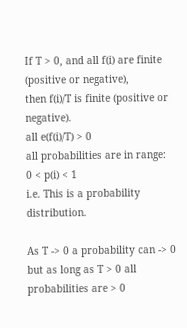If T > 0, and all f(i) are finite (positive or negative),
then f(i)/T is finite (positive or negative).
all e(f(i)/T) > 0
all probabilities are in range:
0 < p(i) < 1
i.e. This is a probability distribution.

As T -> 0 a probability can -> 0
but as long as T > 0 all probabilities are > 0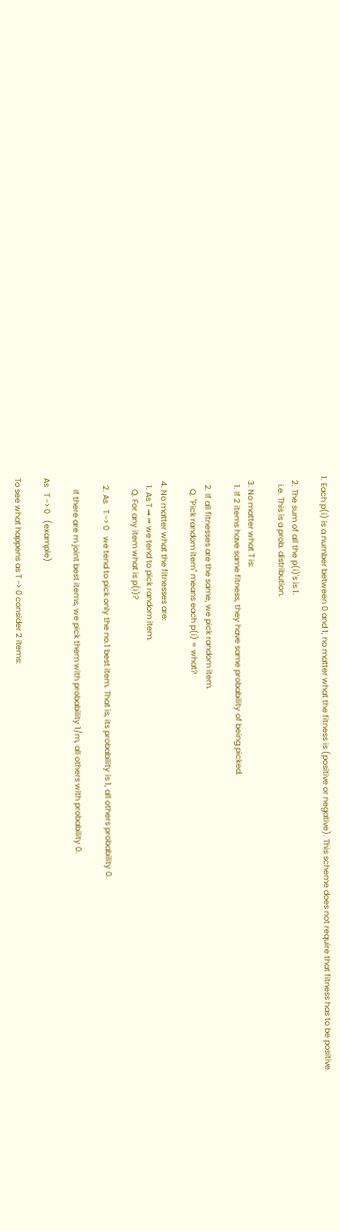1. Each p(i) is a number between 0 and 1, no matter what the fitness is (positive or negative). This scheme does not require that fitness has to be positive.

  2. The sum of all the p(i)'s is 1.
    i.e. This is a prob. distribution.

  3. No matter what T is:
    1. If 2 items have same fitness, they have same probability of being picked.

    2. If all fitnesses are the same, we pick random item.
      Q. "Pick random item" means each p(i) = what?

  4. No matter what the fitnesses are:
    1. As T → ∞ we tend to pick random item.
      Q. For any item what is p(i)?

    2. As   T -> 0   we tend to pick only the no.1 best item. That is, its probability is 1, all others probability 0.

      If there are m joint best items, we pick them with probability 1/m, all others with probability 0.

As   T -> 0   (example)

To see what happens as T -> 0 consider 2 items: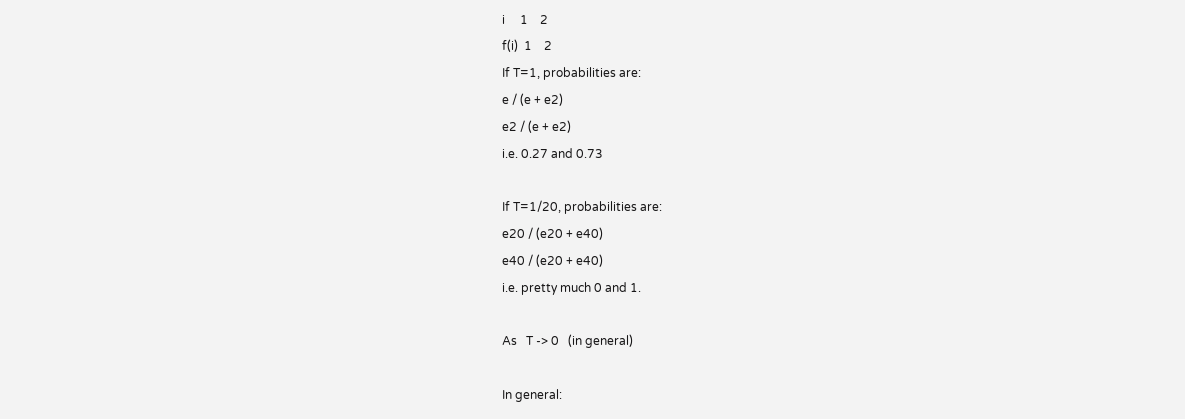i     1    2
f(i)  1    2
If T=1, probabilities are:
e / (e + e2)
e2 / (e + e2)
i.e. 0.27 and 0.73

If T=1/20, probabilities are:
e20 / (e20 + e40)
e40 / (e20 + e40)
i.e. pretty much 0 and 1.

As   T -> 0   (in general)

In general: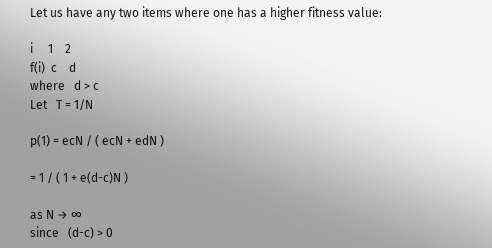Let us have any two items where one has a higher fitness value:

i     1    2
f(i)  c    d
where   d > c
Let   T = 1/N

p(1) = ecN / ( ecN + edN )

= 1 / ( 1 + e(d-c)N )

as N → ∞
since   (d-c) > 0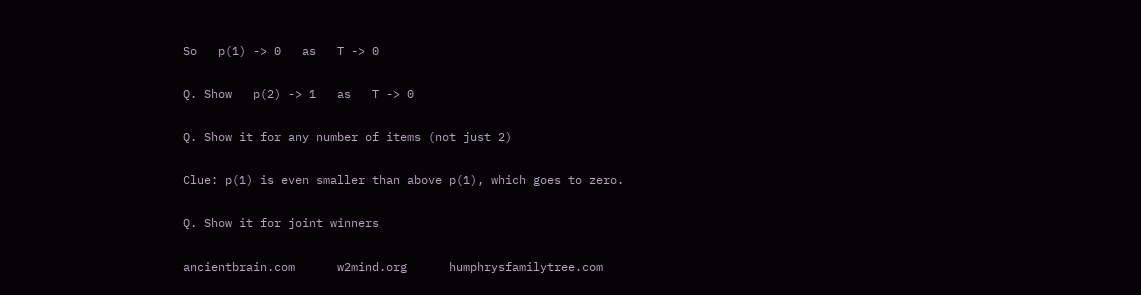So   p(1) -> 0   as   T -> 0

Q. Show   p(2) -> 1   as   T -> 0

Q. Show it for any number of items (not just 2)

Clue: p(1) is even smaller than above p(1), which goes to zero.

Q. Show it for joint winners

ancientbrain.com      w2mind.org      humphrysfamilytree.com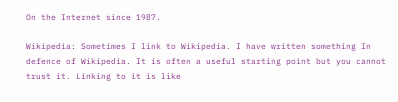On the Internet since 1987.

Wikipedia: Sometimes I link to Wikipedia. I have written something In defence of Wikipedia. It is often a useful starting point but you cannot trust it. Linking to it is like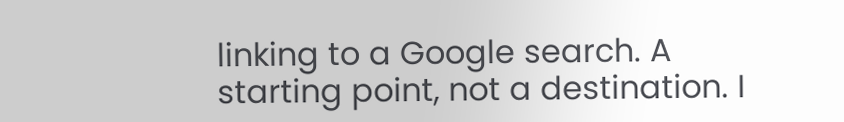linking to a Google search. A starting point, not a destination. I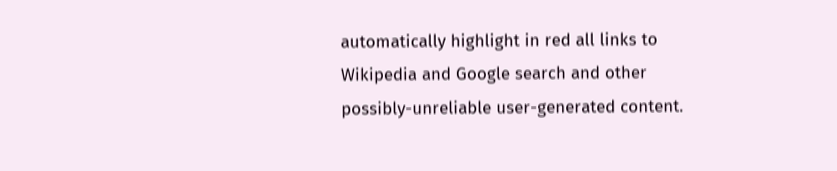automatically highlight in red all links to Wikipedia and Google search and other possibly-unreliable user-generated content.